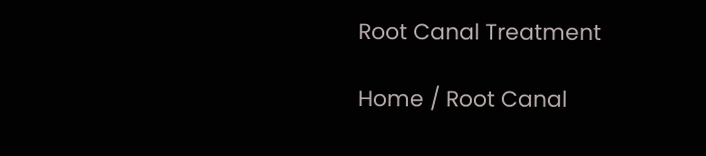Root Canal Treatment

Home / Root Canal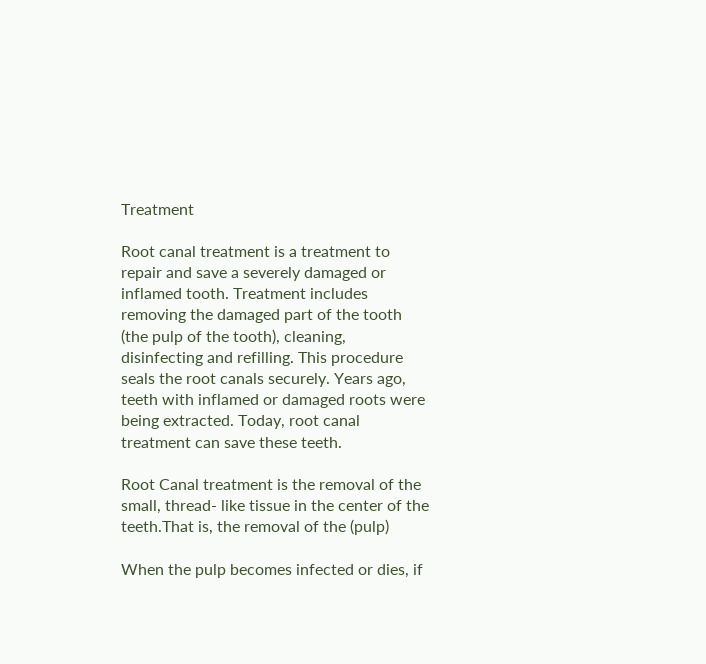Treatment

Root canal treatment is a treatment to repair and save a severely damaged or inflamed tooth. Treatment includes removing the damaged part of the tooth (the pulp of the tooth), cleaning, disinfecting and refilling. This procedure seals the root canals securely. Years ago, teeth with inflamed or damaged roots were being extracted. Today, root canal treatment can save these teeth.

Root Canal treatment is the removal of the small, thread- like tissue in the center of the teeth.That is, the removal of the (pulp)

When the pulp becomes infected or dies, if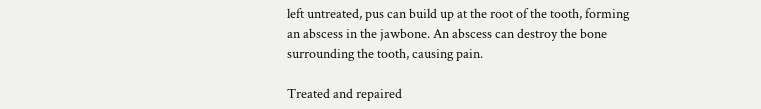left untreated, pus can build up at the root of the tooth, forming an abscess in the jawbone. An abscess can destroy the bone surrounding the tooth, causing pain.

Treated and repaired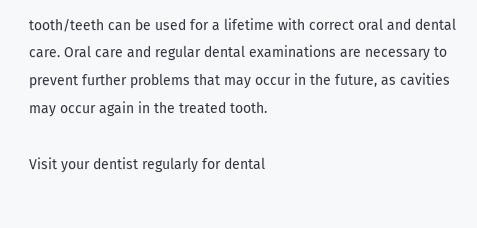tooth/teeth can be used for a lifetime with correct oral and dental care. Oral care and regular dental examinations are necessary to prevent further problems that may occur in the future, as cavities may occur again in the treated tooth.

Visit your dentist regularly for dental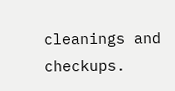cleanings and checkups.